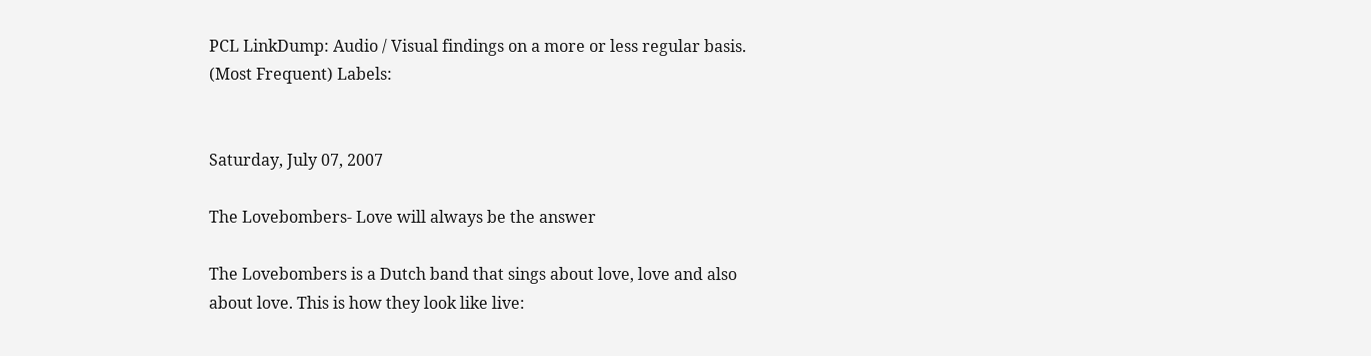PCL LinkDump: Audio / Visual findings on a more or less regular basis.
(Most Frequent) Labels:


Saturday, July 07, 2007

The Lovebombers- Love will always be the answer

The Lovebombers is a Dutch band that sings about love, love and also about love. This is how they look like live: